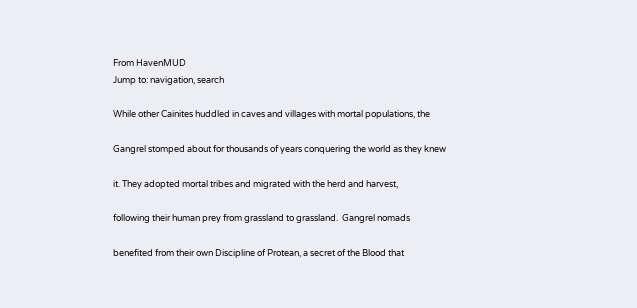From HavenMUD
Jump to: navigation, search

While other Cainites huddled in caves and villages with mortal populations, the

Gangrel stomped about for thousands of years conquering the world as they knew

it. They adopted mortal tribes and migrated with the herd and harvest,

following their human prey from grassland to grassland.  Gangrel nomads

benefited from their own Discipline of Protean, a secret of the Blood that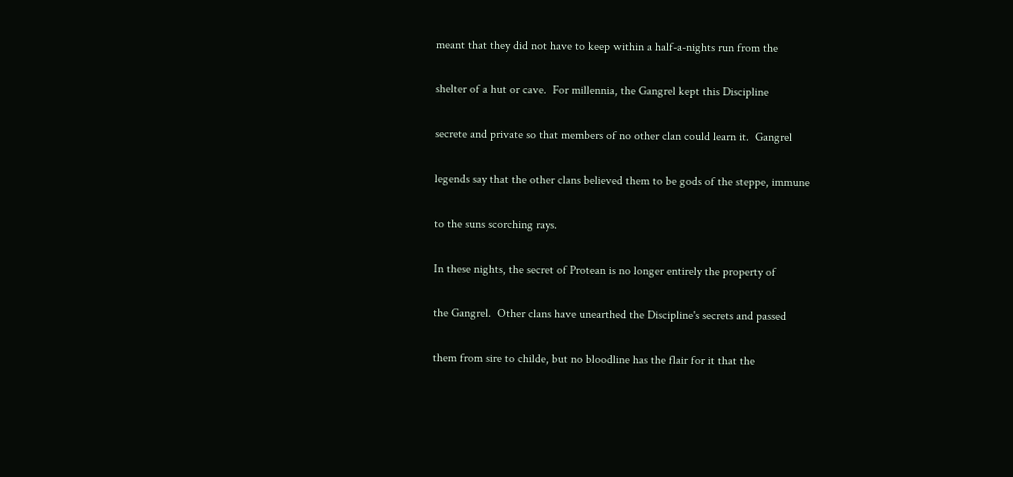meant that they did not have to keep within a half-a-nights run from the

shelter of a hut or cave.  For millennia, the Gangrel kept this Discipline

secrete and private so that members of no other clan could learn it.  Gangrel

legends say that the other clans believed them to be gods of the steppe, immune

to the suns scorching rays.

In these nights, the secret of Protean is no longer entirely the property of

the Gangrel.  Other clans have unearthed the Discipline's secrets and passed

them from sire to childe, but no bloodline has the flair for it that the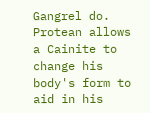Gangrel do.  Protean allows a Cainite to change his body's form to aid in his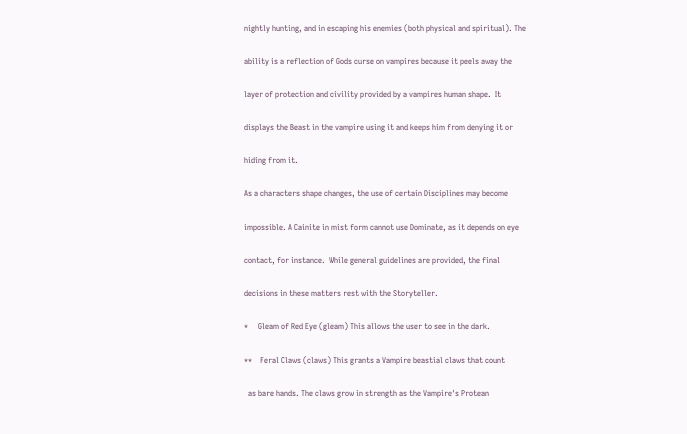nightly hunting, and in escaping his enemies (both physical and spiritual). The

ability is a reflection of Gods curse on vampires because it peels away the

layer of protection and civility provided by a vampires human shape.  It

displays the Beast in the vampire using it and keeps him from denying it or

hiding from it.

As a characters shape changes, the use of certain Disciplines may become

impossible. A Cainite in mist form cannot use Dominate, as it depends on eye

contact, for instance.  While general guidelines are provided, the final

decisions in these matters rest with the Storyteller.

*     Gleam of Red Eye (gleam) This allows the user to see in the dark.

**    Feral Claws (claws) This grants a Vampire beastial claws that count

  as bare hands. The claws grow in strength as the Vampire's Protean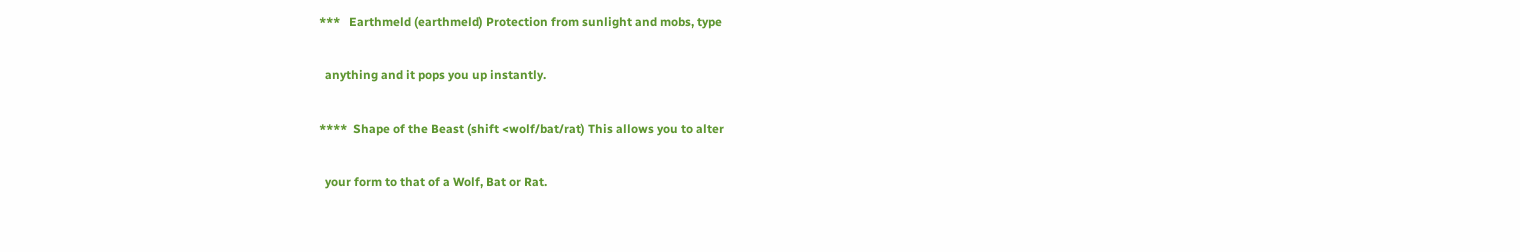***   Earthmeld (earthmeld) Protection from sunlight and mobs, type

  anything and it pops you up instantly.

****  Shape of the Beast (shift <wolf/bat/rat) This allows you to alter

  your form to that of a Wolf, Bat or Rat.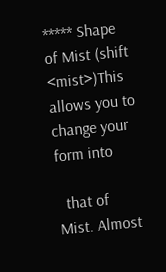***** Shape of Mist (shift <mist>)This allows you to change your form into

  that of Mist. Almost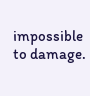impossible to damage.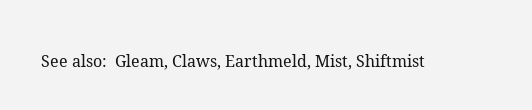See also:  Gleam, Claws, Earthmeld, Mist, Shiftmist